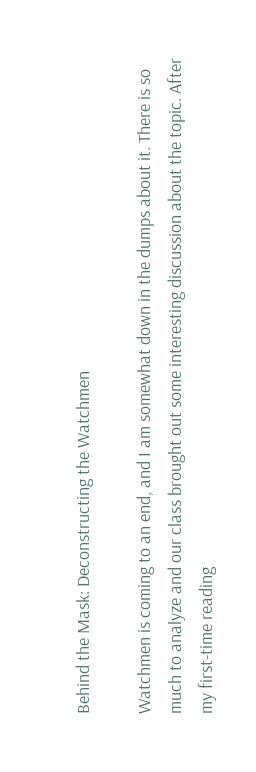Behind the Mask: Deconstructing the Watchmen

Watchmen is coming to an end, and I am somewhat down in the dumps about it. There is so much to analyze and our class brought out some interesting discussion about the topic. After my first-time reading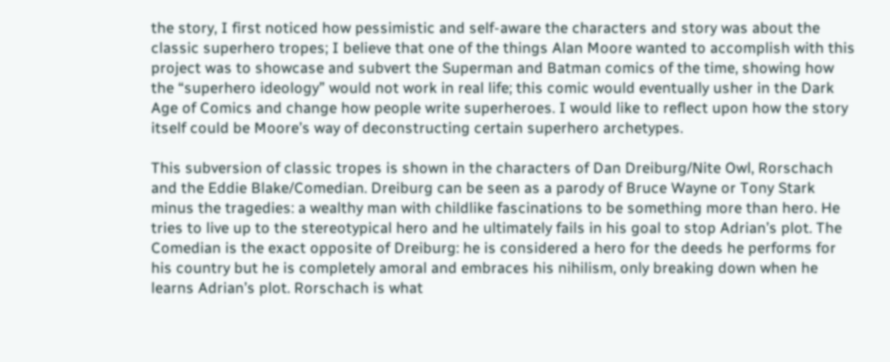the story, I first noticed how pessimistic and self-aware the characters and story was about the classic superhero tropes; I believe that one of the things Alan Moore wanted to accomplish with this project was to showcase and subvert the Superman and Batman comics of the time, showing how the “superhero ideology” would not work in real life; this comic would eventually usher in the Dark Age of Comics and change how people write superheroes. I would like to reflect upon how the story itself could be Moore’s way of deconstructing certain superhero archetypes.

This subversion of classic tropes is shown in the characters of Dan Dreiburg/Nite Owl, Rorschach and the Eddie Blake/Comedian. Dreiburg can be seen as a parody of Bruce Wayne or Tony Stark minus the tragedies: a wealthy man with childlike fascinations to be something more than hero. He tries to live up to the stereotypical hero and he ultimately fails in his goal to stop Adrian’s plot. The Comedian is the exact opposite of Dreiburg: he is considered a hero for the deeds he performs for his country but he is completely amoral and embraces his nihilism, only breaking down when he learns Adrian’s plot. Rorschach is what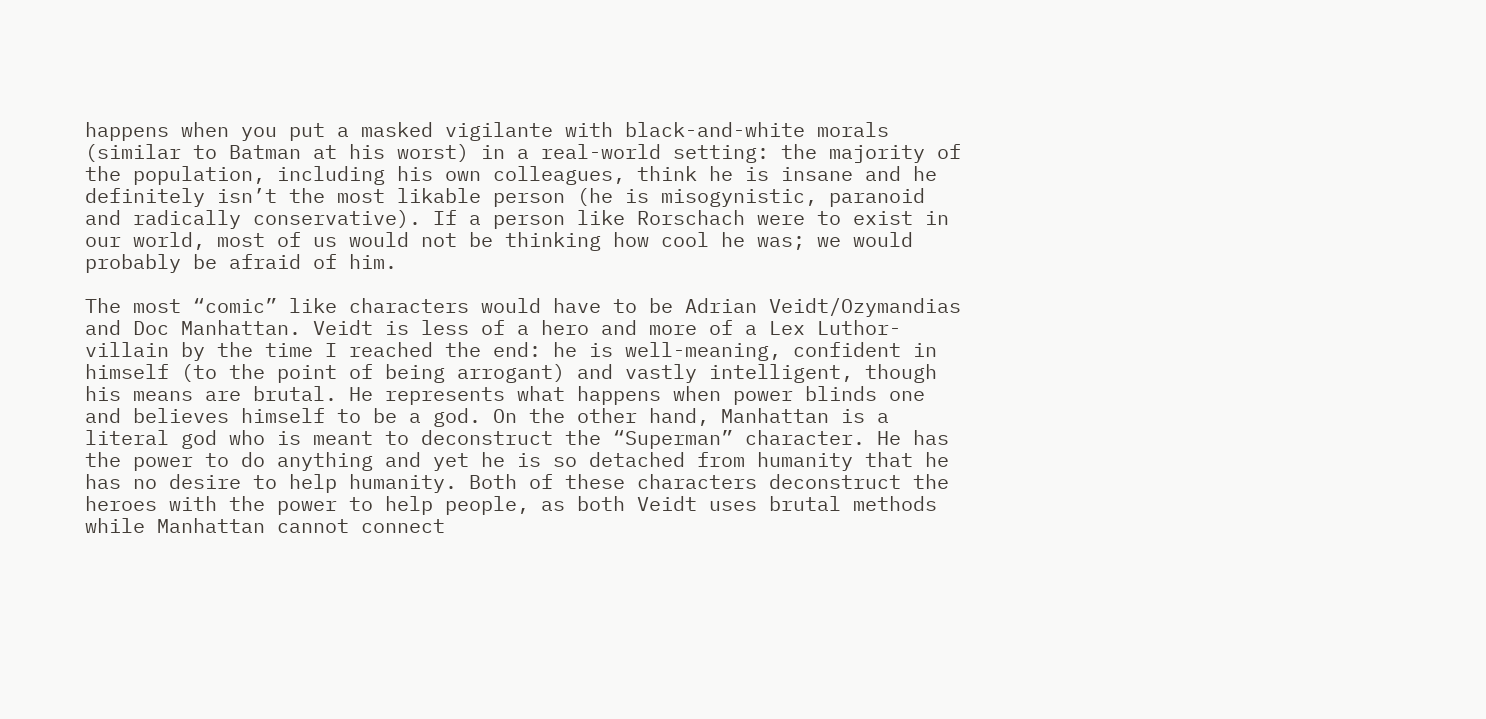happens when you put a masked vigilante with black-and-white morals (similar to Batman at his worst) in a real-world setting: the majority of the population, including his own colleagues, think he is insane and he definitely isn’t the most likable person (he is misogynistic, paranoid and radically conservative). If a person like Rorschach were to exist in our world, most of us would not be thinking how cool he was; we would probably be afraid of him.

The most “comic” like characters would have to be Adrian Veidt/Ozymandias and Doc Manhattan. Veidt is less of a hero and more of a Lex Luthor-villain by the time I reached the end: he is well-meaning, confident in himself (to the point of being arrogant) and vastly intelligent, though his means are brutal. He represents what happens when power blinds one and believes himself to be a god. On the other hand, Manhattan is a literal god who is meant to deconstruct the “Superman” character. He has the power to do anything and yet he is so detached from humanity that he has no desire to help humanity. Both of these characters deconstruct the heroes with the power to help people, as both Veidt uses brutal methods while Manhattan cannot connect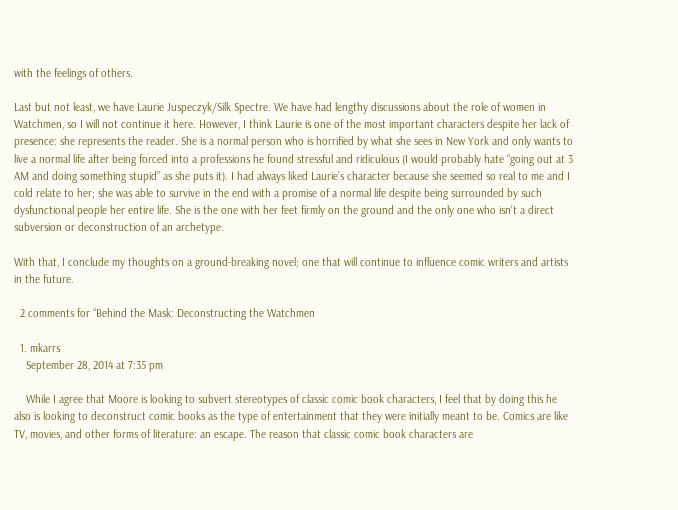with the feelings of others.

Last but not least, we have Laurie Juspeczyk/Silk Spectre. We have had lengthy discussions about the role of women in Watchmen, so I will not continue it here. However, I think Laurie is one of the most important characters despite her lack of presence: she represents the reader. She is a normal person who is horrified by what she sees in New York and only wants to live a normal life after being forced into a professions he found stressful and ridiculous (I would probably hate “going out at 3 AM and doing something stupid” as she puts it). I had always liked Laurie’s character because she seemed so real to me and I cold relate to her; she was able to survive in the end with a promise of a normal life despite being surrounded by such dysfunctional people her entire life. She is the one with her feet firmly on the ground and the only one who isn’t a direct subversion or deconstruction of an archetype.

With that, I conclude my thoughts on a ground-breaking novel; one that will continue to influence comic writers and artists in the future.

  2 comments for “Behind the Mask: Deconstructing the Watchmen

  1. mkarrs
    September 28, 2014 at 7:35 pm

    While I agree that Moore is looking to subvert stereotypes of classic comic book characters, I feel that by doing this he also is looking to deconstruct comic books as the type of entertainment that they were initially meant to be. Comics are like TV, movies, and other forms of literature: an escape. The reason that classic comic book characters are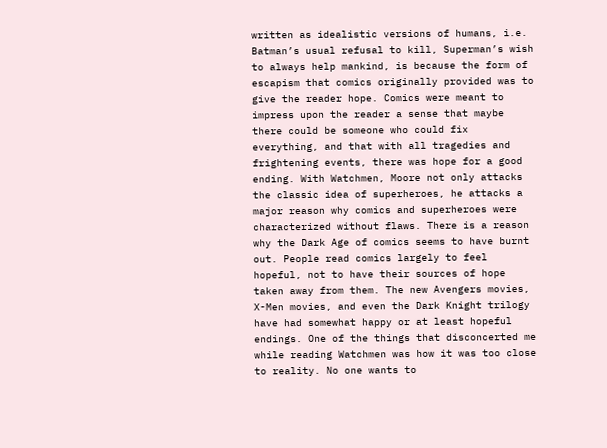written as idealistic versions of humans, i.e. Batman’s usual refusal to kill, Superman’s wish to always help mankind, is because the form of escapism that comics originally provided was to give the reader hope. Comics were meant to impress upon the reader a sense that maybe there could be someone who could fix everything, and that with all tragedies and frightening events, there was hope for a good ending. With Watchmen, Moore not only attacks the classic idea of superheroes, he attacks a major reason why comics and superheroes were characterized without flaws. There is a reason why the Dark Age of comics seems to have burnt out. People read comics largely to feel hopeful, not to have their sources of hope taken away from them. The new Avengers movies, X-Men movies, and even the Dark Knight trilogy have had somewhat happy or at least hopeful endings. One of the things that disconcerted me while reading Watchmen was how it was too close to reality. No one wants to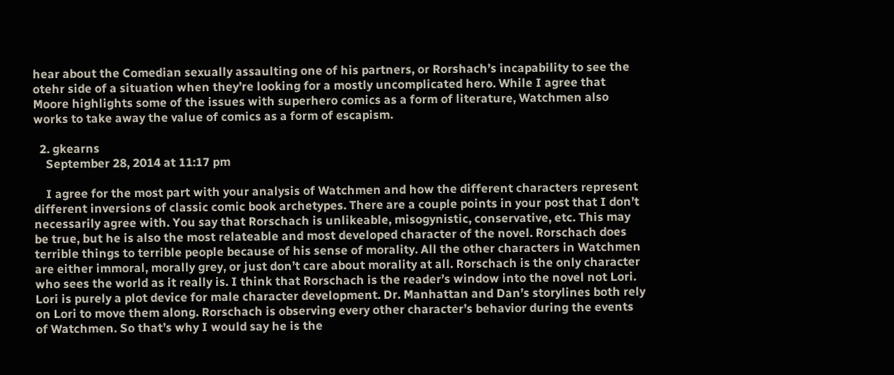hear about the Comedian sexually assaulting one of his partners, or Rorshach’s incapability to see the otehr side of a situation when they’re looking for a mostly uncomplicated hero. While I agree that Moore highlights some of the issues with superhero comics as a form of literature, Watchmen also works to take away the value of comics as a form of escapism.

  2. gkearns
    September 28, 2014 at 11:17 pm

    I agree for the most part with your analysis of Watchmen and how the different characters represent different inversions of classic comic book archetypes. There are a couple points in your post that I don’t necessarily agree with. You say that Rorschach is unlikeable, misogynistic, conservative, etc. This may be true, but he is also the most relateable and most developed character of the novel. Rorschach does terrible things to terrible people because of his sense of morality. All the other characters in Watchmen are either immoral, morally grey, or just don’t care about morality at all. Rorschach is the only character who sees the world as it really is. I think that Rorschach is the reader’s window into the novel not Lori. Lori is purely a plot device for male character development. Dr. Manhattan and Dan’s storylines both rely on Lori to move them along. Rorschach is observing every other character’s behavior during the events of Watchmen. So that’s why I would say he is the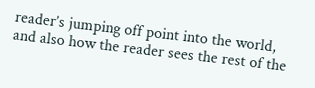reader’s jumping off point into the world, and also how the reader sees the rest of the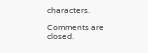characters.

Comments are closed.